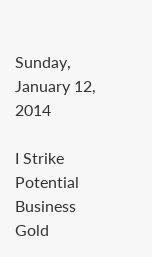Sunday, January 12, 2014

I Strike Potential Business Gold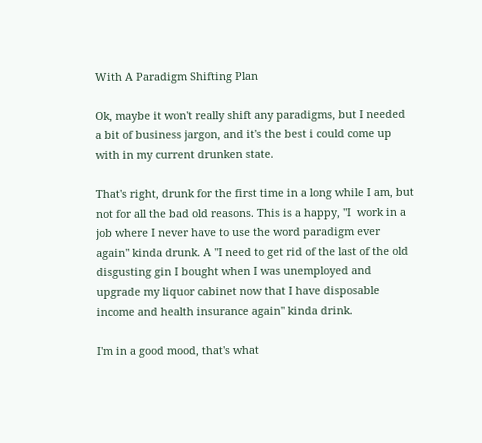With A Paradigm Shifting Plan

Ok, maybe it won't really shift any paradigms, but I needed a bit of business jargon, and it's the best i could come up with in my current drunken state.

That's right, drunk for the first time in a long while I am, but not for all the bad old reasons. This is a happy, "I  work in a job where I never have to use the word paradigm ever again" kinda drunk. A "I need to get rid of the last of the old disgusting gin I bought when I was unemployed and upgrade my liquor cabinet now that I have disposable income and health insurance again" kinda drink.

I'm in a good mood, that's what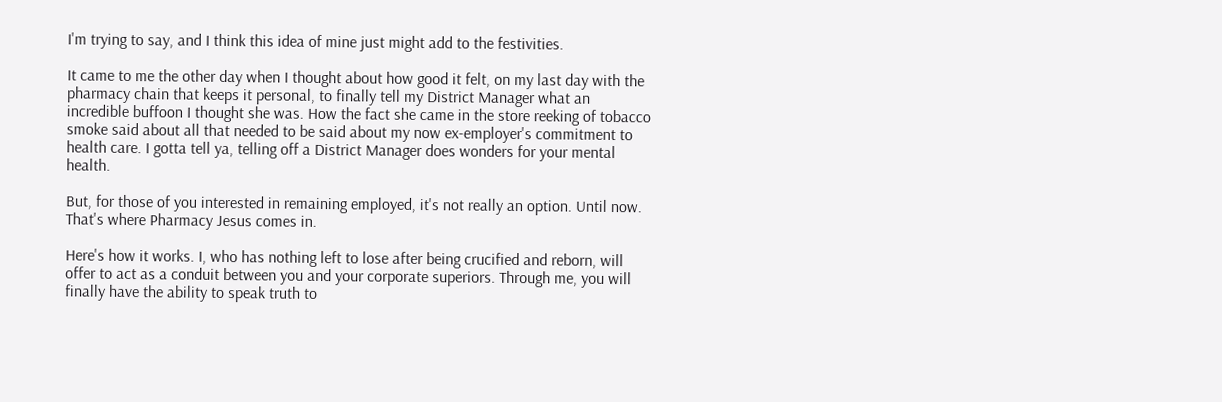I'm trying to say, and I think this idea of mine just might add to the festivities.

It came to me the other day when I thought about how good it felt, on my last day with the pharmacy chain that keeps it personal, to finally tell my District Manager what an incredible buffoon I thought she was. How the fact she came in the store reeking of tobacco smoke said about all that needed to be said about my now ex-employer's commitment to health care. I gotta tell ya, telling off a District Manager does wonders for your mental health.

But, for those of you interested in remaining employed, it's not really an option. Until now. That's where Pharmacy Jesus comes in.

Here's how it works. I, who has nothing left to lose after being crucified and reborn, will offer to act as a conduit between you and your corporate superiors. Through me, you will finally have the ability to speak truth to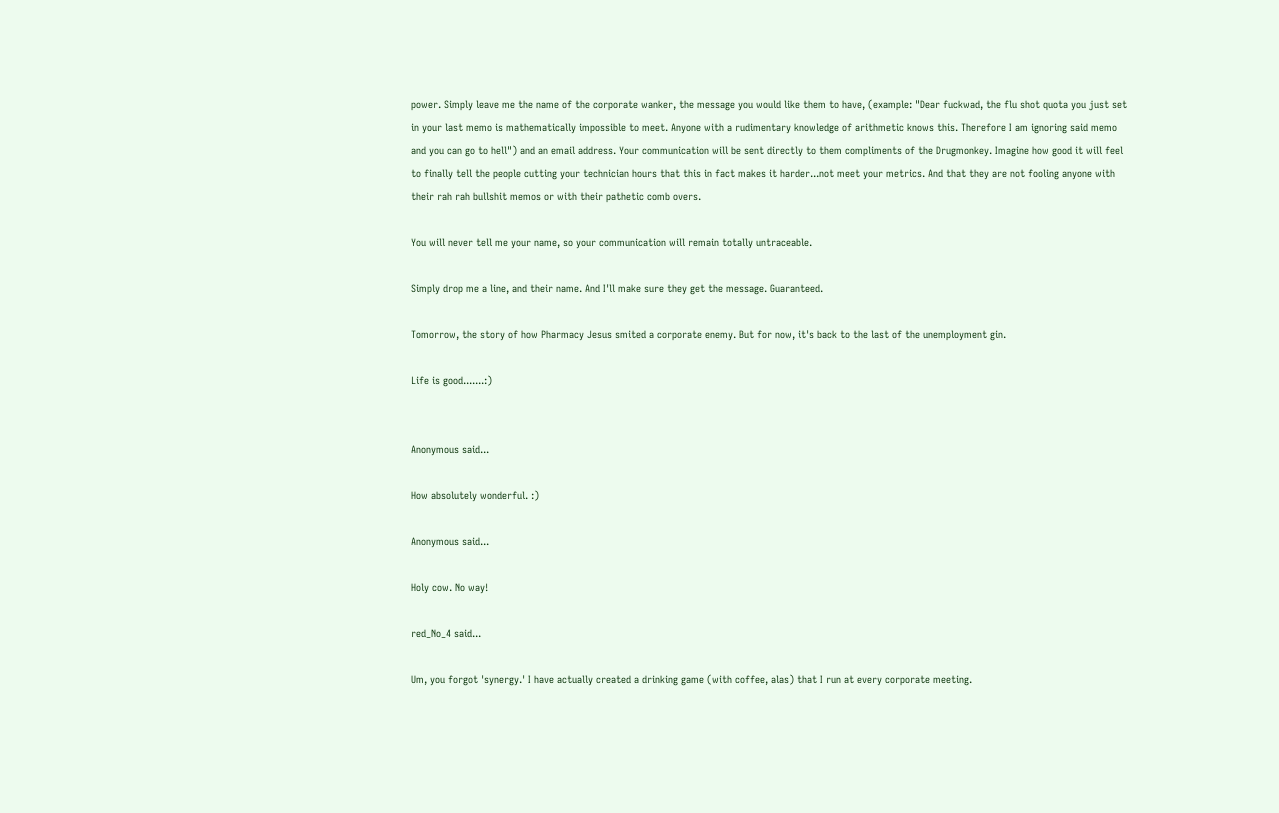power. Simply leave me the name of the corporate wanker, the message you would like them to have, (example: "Dear fuckwad, the flu shot quota you just set in your last memo is mathematically impossible to meet. Anyone with a rudimentary knowledge of arithmetic knows this. Therefore I am ignoring said memo and you can go to hell") and an email address. Your communication will be sent directly to them compliments of the Drugmonkey. Imagine how good it will feel to finally tell the people cutting your technician hours that this in fact makes it harder...not meet your metrics. And that they are not fooling anyone with their rah rah bullshit memos or with their pathetic comb overs.

You will never tell me your name, so your communication will remain totally untraceable.

Simply drop me a line, and their name. And I'll make sure they get the message. Guaranteed.

Tomorrow, the story of how Pharmacy Jesus smited a corporate enemy. But for now, it's back to the last of the unemployment gin.

Life is good.......:)


Anonymous said...

How absolutely wonderful. :)

Anonymous said...

Holy cow. No way!

red_No_4 said...

Um, you forgot 'synergy.' I have actually created a drinking game (with coffee, alas) that I run at every corporate meeting.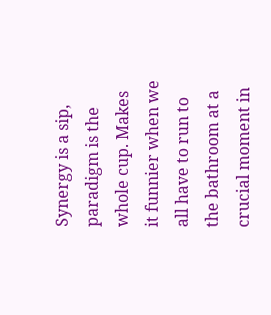Synergy is a sip, paradigm is the whole cup. Makes it funnier when we all have to run to the bathroom at a crucial moment in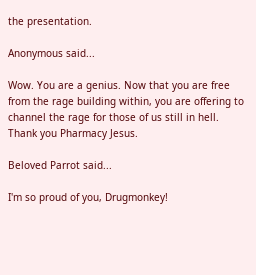the presentation.

Anonymous said...

Wow. You are a genius. Now that you are free from the rage building within, you are offering to channel the rage for those of us still in hell. Thank you Pharmacy Jesus.

Beloved Parrot said...

I'm so proud of you, Drugmonkey!